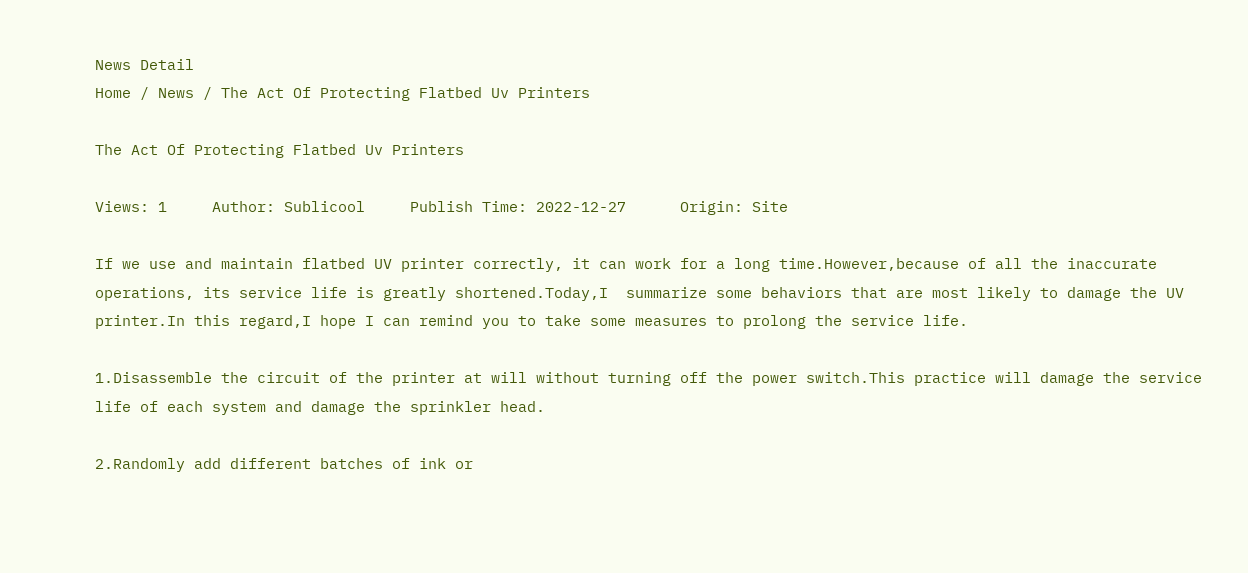News Detail
Home / News / The Act Of Protecting Flatbed Uv Printers

The Act Of Protecting Flatbed Uv Printers

Views: 1     Author: Sublicool     Publish Time: 2022-12-27      Origin: Site

If we use and maintain flatbed UV printer correctly, it can work for a long time.However,because of all the inaccurate operations, its service life is greatly shortened.Today,I  summarize some behaviors that are most likely to damage the UV printer.In this regard,I hope I can remind you to take some measures to prolong the service life.

1.Disassemble the circuit of the printer at will without turning off the power switch.This practice will damage the service life of each system and damage the sprinkler head.

2.Randomly add different batches of ink or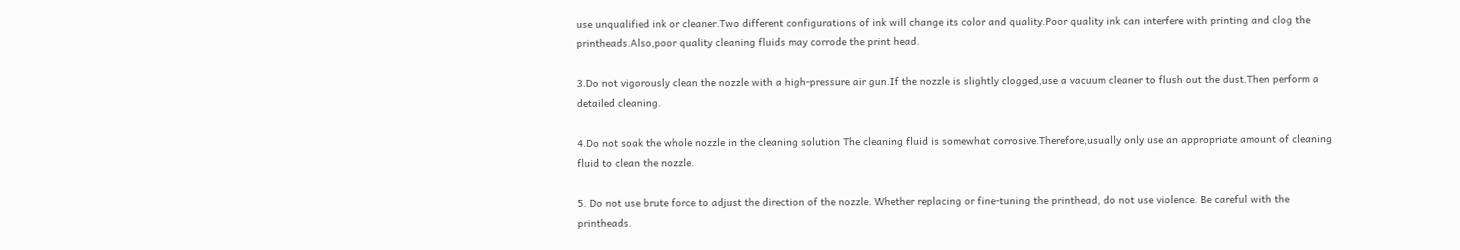use unqualified ink or cleaner.Two different configurations of ink will change its color and quality.Poor quality ink can interfere with printing and clog the printheads.Also,poor quality cleaning fluids may corrode the print head.

3.Do not vigorously clean the nozzle with a high-pressure air gun.If the nozzle is slightly clogged,use a vacuum cleaner to flush out the dust.Then perform a detailed cleaning.

4.Do not soak the whole nozzle in the cleaning solution The cleaning fluid is somewhat corrosive.Therefore,usually only use an appropriate amount of cleaning fluid to clean the nozzle.

5. Do not use brute force to adjust the direction of the nozzle. Whether replacing or fine-tuning the printhead, do not use violence. Be careful with the printheads.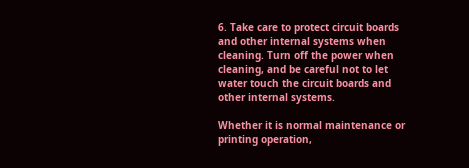6. Take care to protect circuit boards and other internal systems when cleaning. Turn off the power when cleaning, and be careful not to let water touch the circuit boards and other internal systems.

Whether it is normal maintenance or printing operation,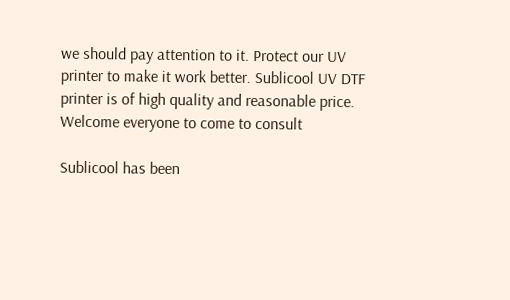we should pay attention to it. Protect our UV printer to make it work better. Sublicool UV DTF printer is of high quality and reasonable price. Welcome everyone to come to consult

Sublicool has been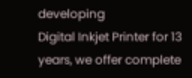developing
Digital Inkjet Printer for 13
years, we offer complete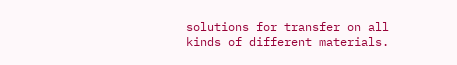solutions for transfer on all
kinds of different materials.